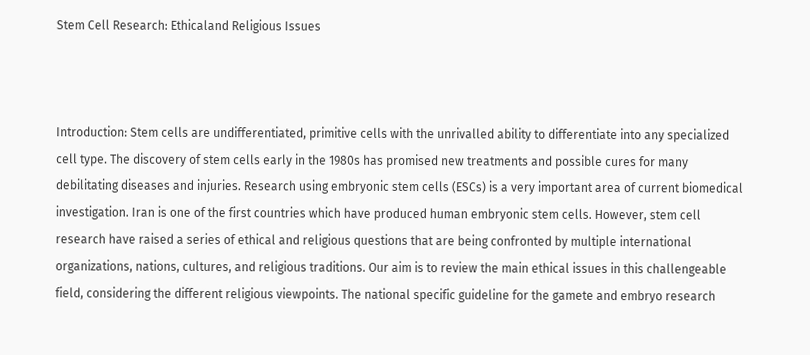Stem Cell Research: Ethicaland Religious Issues



Introduction: Stem cells are undifferentiated, primitive cells with the unrivalled ability to differentiate into any specialized cell type. The discovery of stem cells early in the 1980s has promised new treatments and possible cures for many debilitating diseases and injuries. Research using embryonic stem cells (ESCs) is a very important area of current biomedical investigation. Iran is one of the first countries which have produced human embryonic stem cells. However, stem cell research have raised a series of ethical and religious questions that are being confronted by multiple international organizations, nations, cultures, and religious traditions. Our aim is to review the main ethical issues in this challengeable field, considering the different religious viewpoints. The national specific guideline for the gamete and embryo research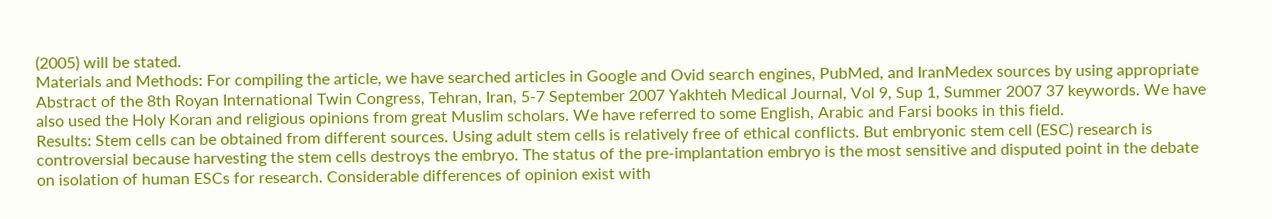(2005) will be stated.
Materials and Methods: For compiling the article, we have searched articles in Google and Ovid search engines, PubMed, and IranMedex sources by using appropriate Abstract of the 8th Royan International Twin Congress, Tehran, Iran, 5-7 September 2007 Yakhteh Medical Journal, Vol 9, Sup 1, Summer 2007 37 keywords. We have also used the Holy Koran and religious opinions from great Muslim scholars. We have referred to some English, Arabic and Farsi books in this field.
Results: Stem cells can be obtained from different sources. Using adult stem cells is relatively free of ethical conflicts. But embryonic stem cell (ESC) research is controversial because harvesting the stem cells destroys the embryo. The status of the pre-implantation embryo is the most sensitive and disputed point in the debate on isolation of human ESCs for research. Considerable differences of opinion exist with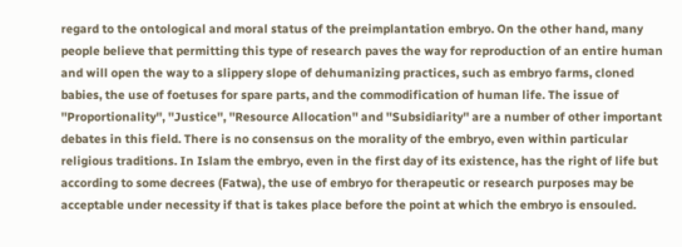regard to the ontological and moral status of the preimplantation embryo. On the other hand, many people believe that permitting this type of research paves the way for reproduction of an entire human and will open the way to a slippery slope of dehumanizing practices, such as embryo farms, cloned babies, the use of foetuses for spare parts, and the commodification of human life. The issue of ''Proportionality'', ''Justice'', ''Resource Allocation'' and ''Subsidiarity'' are a number of other important debates in this field. There is no consensus on the morality of the embryo, even within particular religious traditions. In Islam the embryo, even in the first day of its existence, has the right of life but according to some decrees (Fatwa), the use of embryo for therapeutic or research purposes may be acceptable under necessity if that is takes place before the point at which the embryo is ensouled.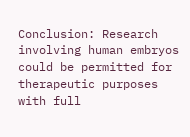Conclusion: Research involving human embryos could be permitted for therapeutic purposes with full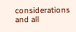considerations and all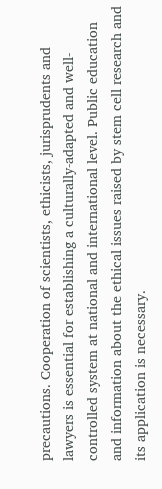precautions. Cooperation of scientists, ethicists, jurisprudents and lawyers is essential for establishing a culturally-adapted and well-controlled system at national and international level. Public education and information about the ethical issues raised by stem cell research and its application is necessary.